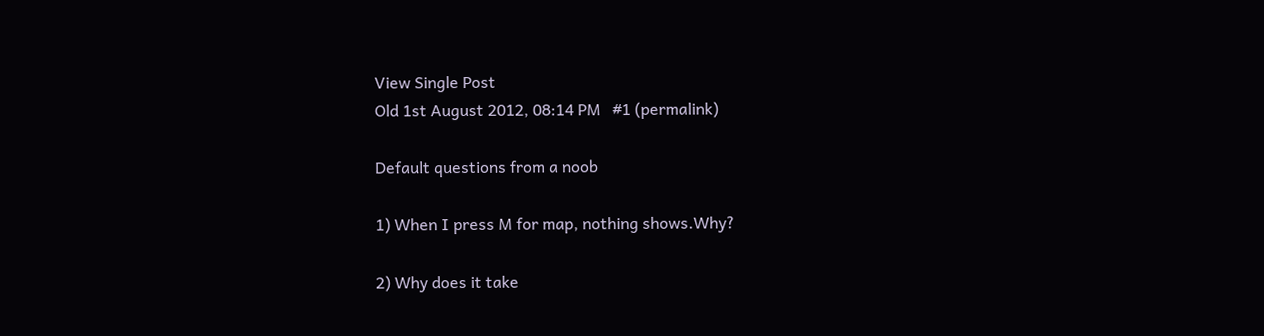View Single Post
Old 1st August 2012, 08:14 PM   #1 (permalink)

Default questions from a noob

1) When I press M for map, nothing shows.Why?

2) Why does it take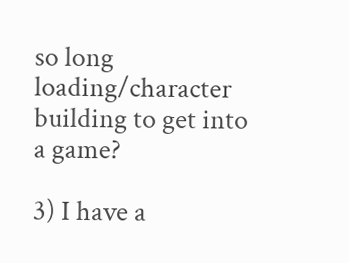so long loading/character building to get into a game?

3) I have a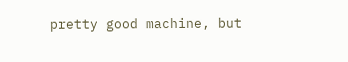pretty good machine, but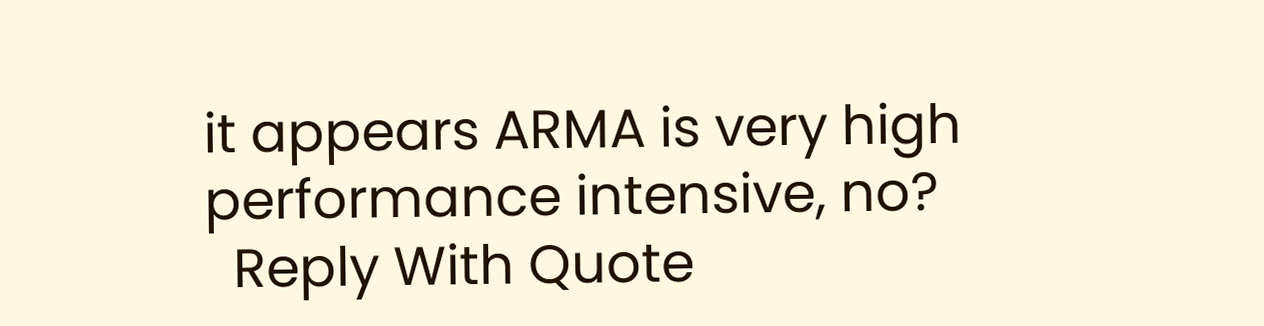it appears ARMA is very high performance intensive, no?
  Reply With Quote